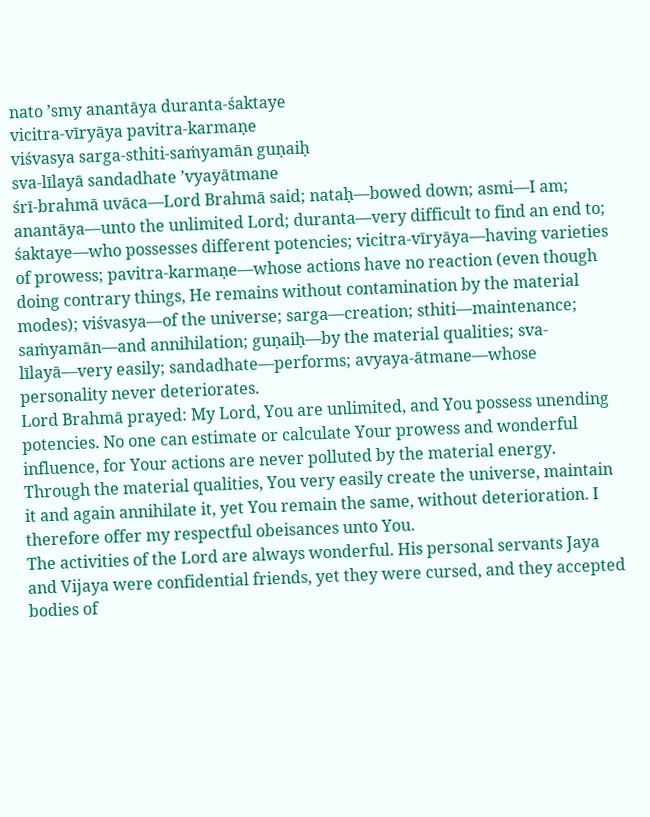nato ’smy anantāya duranta-śaktaye
vicitra-vīryāya pavitra-karmaṇe
viśvasya sarga-sthiti-saṁyamān guṇaiḥ
sva-līlayā sandadhate ’vyayātmane
śrī-brahmā uvāca—Lord Brahmā said; nataḥ—bowed down; asmi—I am; anantāya—unto the unlimited Lord; duranta—very difficult to find an end to; śaktaye—who possesses different potencies; vicitra-vīryāya—having varieties of prowess; pavitra-karmaṇe—whose actions have no reaction (even though doing contrary things, He remains without contamination by the material modes); viśvasya—of the universe; sarga—creation; sthiti—maintenance; saṁyamān—and annihilation; guṇaiḥ—by the material qualities; sva-līlayā—very easily; sandadhate—performs; avyaya-ātmane—whose personality never deteriorates.
Lord Brahmā prayed: My Lord, You are unlimited, and You possess unending potencies. No one can estimate or calculate Your prowess and wonderful influence, for Your actions are never polluted by the material energy. Through the material qualities, You very easily create the universe, maintain it and again annihilate it, yet You remain the same, without deterioration. I therefore offer my respectful obeisances unto You.
The activities of the Lord are always wonderful. His personal servants Jaya and Vijaya were confidential friends, yet they were cursed, and they accepted bodies of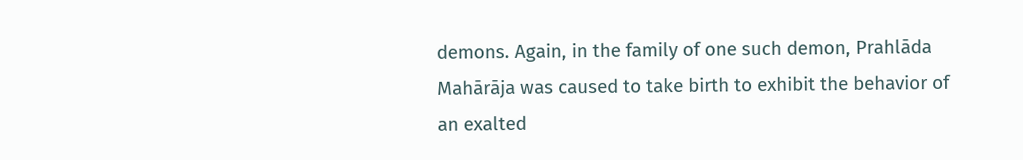demons. Again, in the family of one such demon, Prahlāda Mahārāja was caused to take birth to exhibit the behavior of an exalted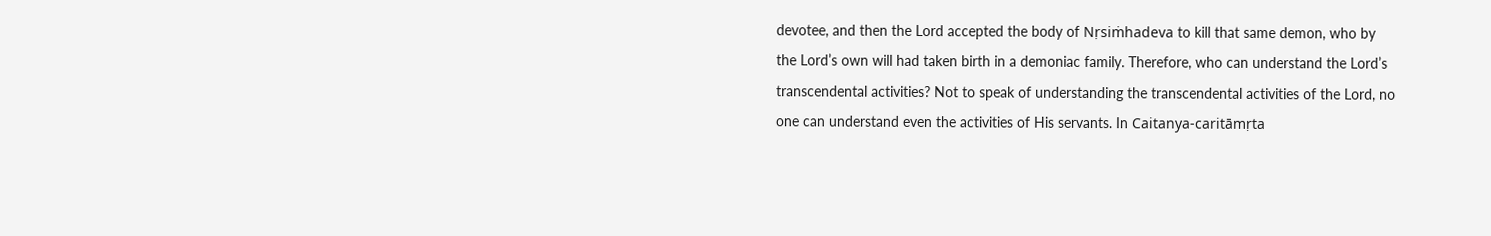devotee, and then the Lord accepted the body of Nṛsiṁhadeva to kill that same demon, who by the Lord’s own will had taken birth in a demoniac family. Therefore, who can understand the Lord’s transcendental activities? Not to speak of understanding the transcendental activities of the Lord, no one can understand even the activities of His servants. In Caitanya-caritāmṛta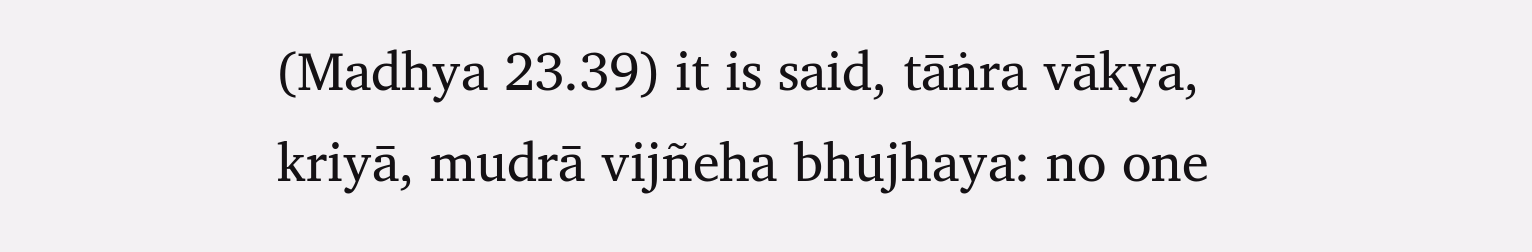(Madhya 23.39) it is said, tāṅra vākya, kriyā, mudrā vijñeha bhujhaya: no one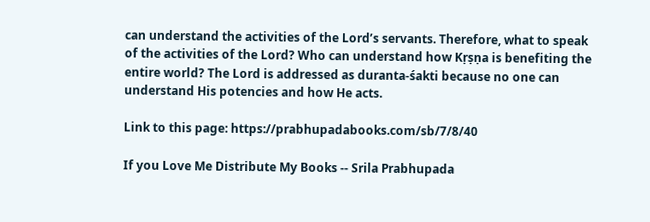can understand the activities of the Lord’s servants. Therefore, what to speak of the activities of the Lord? Who can understand how Kṛṣṇa is benefiting the entire world? The Lord is addressed as duranta-śakti because no one can understand His potencies and how He acts.

Link to this page: https://prabhupadabooks.com/sb/7/8/40

If you Love Me Distribute My Books -- Srila Prabhupada